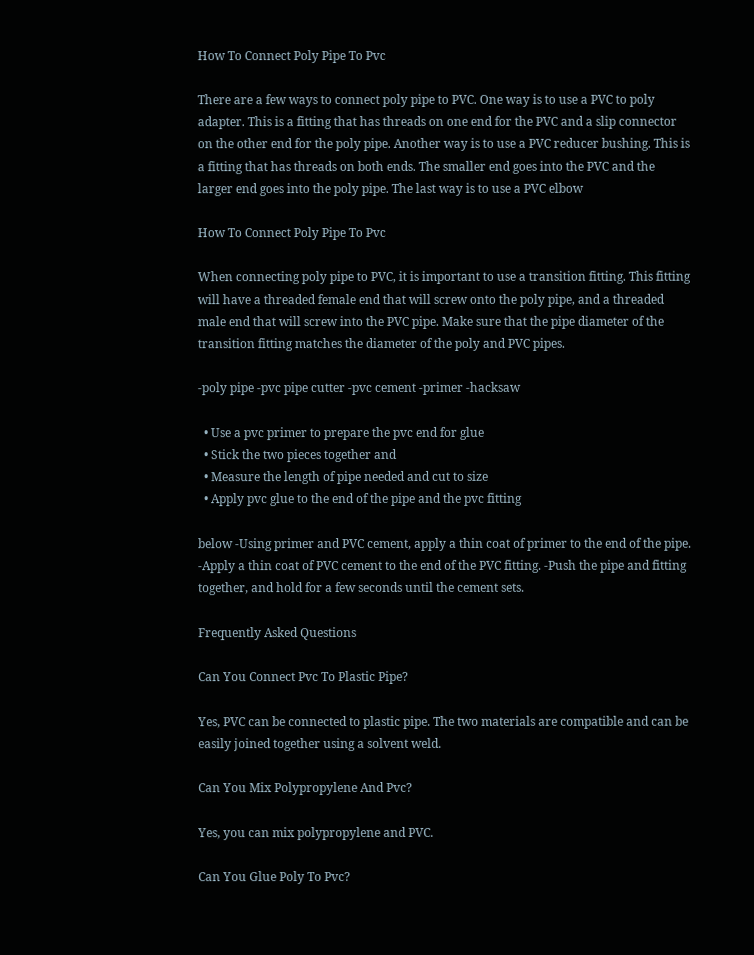How To Connect Poly Pipe To Pvc

There are a few ways to connect poly pipe to PVC. One way is to use a PVC to poly adapter. This is a fitting that has threads on one end for the PVC and a slip connector on the other end for the poly pipe. Another way is to use a PVC reducer bushing. This is a fitting that has threads on both ends. The smaller end goes into the PVC and the larger end goes into the poly pipe. The last way is to use a PVC elbow

How To Connect Poly Pipe To Pvc

When connecting poly pipe to PVC, it is important to use a transition fitting. This fitting will have a threaded female end that will screw onto the poly pipe, and a threaded male end that will screw into the PVC pipe. Make sure that the pipe diameter of the transition fitting matches the diameter of the poly and PVC pipes.

-poly pipe -pvc pipe cutter -pvc cement -primer -hacksaw

  • Use a pvc primer to prepare the pvc end for glue
  • Stick the two pieces together and
  • Measure the length of pipe needed and cut to size
  • Apply pvc glue to the end of the pipe and the pvc fitting

below -Using primer and PVC cement, apply a thin coat of primer to the end of the pipe. -Apply a thin coat of PVC cement to the end of the PVC fitting. -Push the pipe and fitting together, and hold for a few seconds until the cement sets.

Frequently Asked Questions

Can You Connect Pvc To Plastic Pipe?

Yes, PVC can be connected to plastic pipe. The two materials are compatible and can be easily joined together using a solvent weld.

Can You Mix Polypropylene And Pvc?

Yes, you can mix polypropylene and PVC.

Can You Glue Poly To Pvc?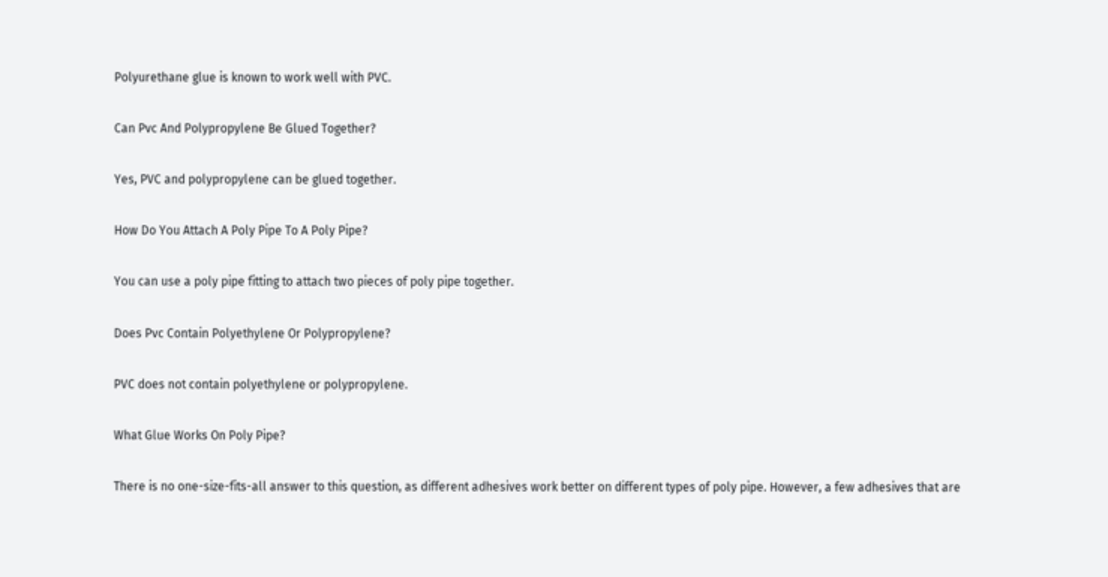Polyurethane glue is known to work well with PVC.

Can Pvc And Polypropylene Be Glued Together?

Yes, PVC and polypropylene can be glued together.

How Do You Attach A Poly Pipe To A Poly Pipe?

You can use a poly pipe fitting to attach two pieces of poly pipe together.

Does Pvc Contain Polyethylene Or Polypropylene?

PVC does not contain polyethylene or polypropylene.

What Glue Works On Poly Pipe?

There is no one-size-fits-all answer to this question, as different adhesives work better on different types of poly pipe. However, a few adhesives that are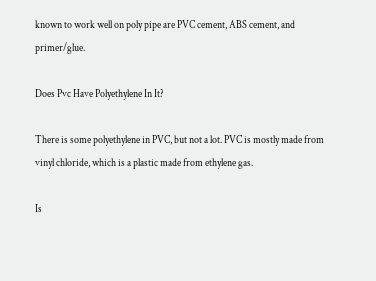known to work well on poly pipe are PVC cement, ABS cement, and primer/glue.

Does Pvc Have Polyethylene In It?

There is some polyethylene in PVC, but not a lot. PVC is mostly made from vinyl chloride, which is a plastic made from ethylene gas.

Is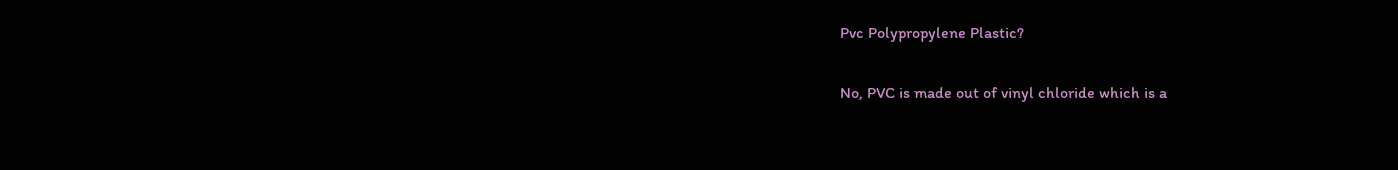Pvc Polypropylene Plastic?

No, PVC is made out of vinyl chloride which is a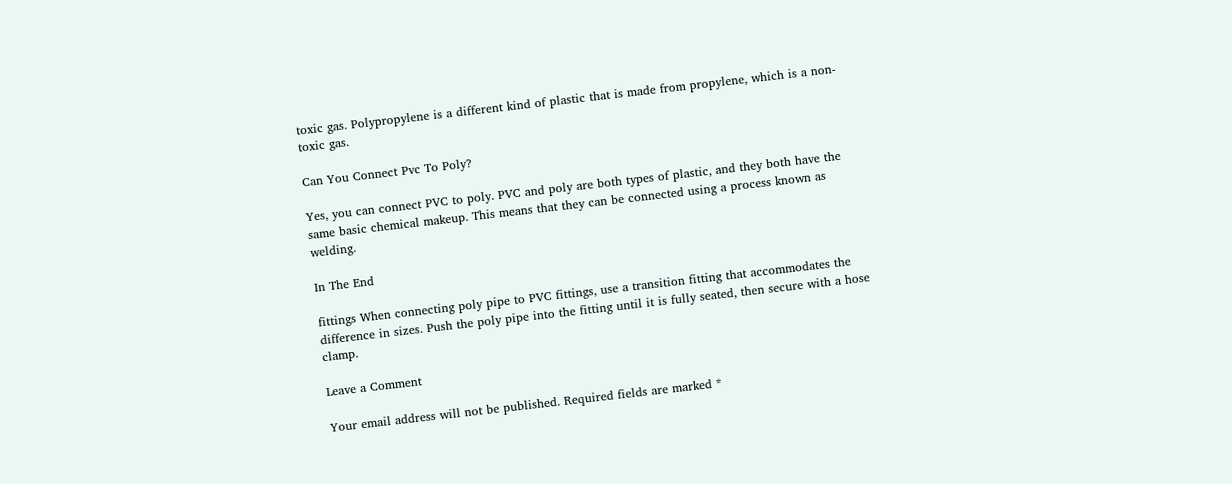toxic gas. Polypropylene is a different kind of plastic that is made from propylene, which is a non-toxic gas.

Can You Connect Pvc To Poly?

Yes, you can connect PVC to poly. PVC and poly are both types of plastic, and they both have the same basic chemical makeup. This means that they can be connected using a process known as welding.

In The End

fittings When connecting poly pipe to PVC fittings, use a transition fitting that accommodates the difference in sizes. Push the poly pipe into the fitting until it is fully seated, then secure with a hose clamp.

Leave a Comment

Your email address will not be published. Required fields are marked *